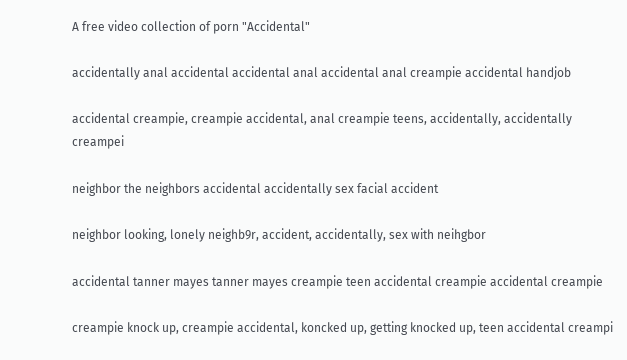A free video collection of porn "Accidental"

accidentally anal accidental accidental anal accidental anal creampie accidental handjob

accidental creampie, creampie accidental, anal creampie teens, accidentally, accidentally creampei

neighbor the neighbors accidental accidentally sex facial accident

neighbor looking, lonely neighb9r, accident, accidentally, sex with neihgbor

accidental tanner mayes tanner mayes creampie teen accidental creampie accidental creampie

creampie knock up, creampie accidental, koncked up, getting knocked up, teen accidental creampi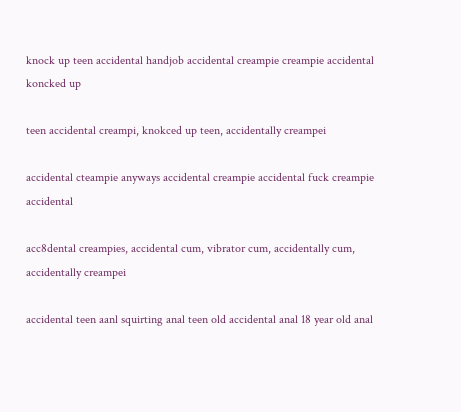knock up teen accidental handjob accidental creampie creampie accidental koncked up

teen accidental creampi, knokced up teen, accidentally creampei

accidental cteampie anyways accidental creampie accidental fuck creampie accidental

acc8dental creampies, accidental cum, vibrator cum, accidentally cum, accidentally creampei

accidental teen aanl squirting anal teen old accidental anal 18 year old anal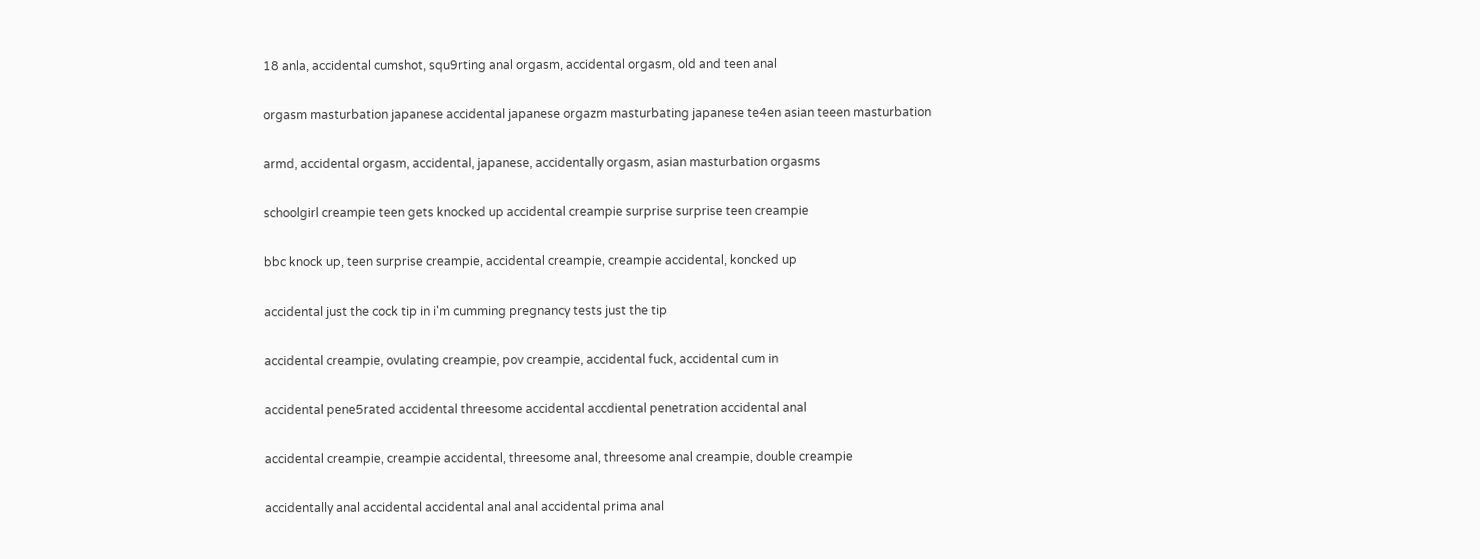18 anla, accidental cumshot, squ9rting anal orgasm, accidental orgasm, old and teen anal

orgasm masturbation japanese accidental japanese orgazm masturbating japanese te4en asian teeen masturbation

armd, accidental orgasm, accidental, japanese, accidentally orgasm, asian masturbation orgasms

schoolgirl creampie teen gets knocked up accidental creampie surprise surprise teen creampie

bbc knock up, teen surprise creampie, accidental creampie, creampie accidental, koncked up

accidental just the cock tip in i'm cumming pregnancy tests just the tip

accidental creampie, ovulating creampie, pov creampie, accidental fuck, accidental cum in

accidental pene5rated accidental threesome accidental accdiental penetration accidental anal

accidental creampie, creampie accidental, threesome anal, threesome anal creampie, double creampie

accidentally anal accidental accidental anal anal accidental prima anal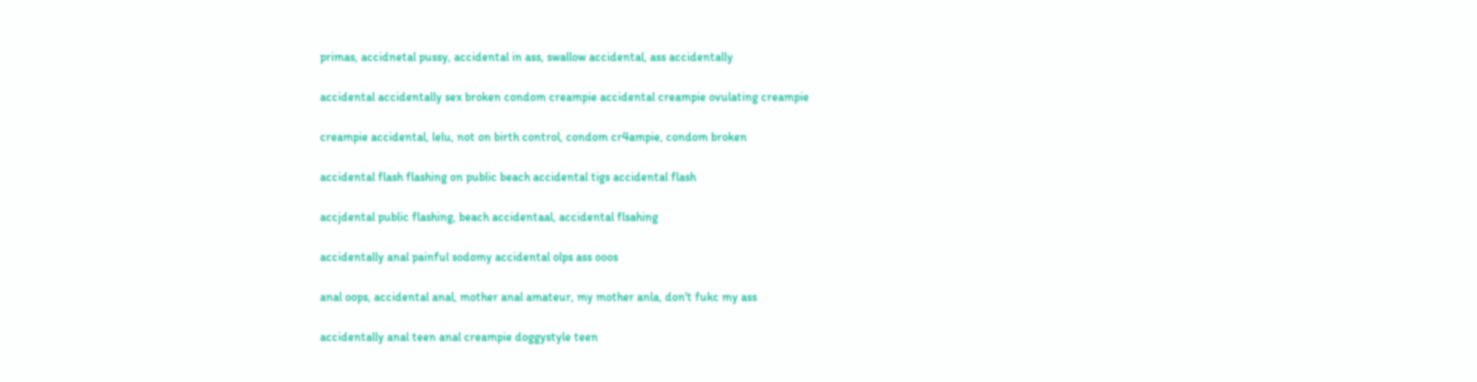primas, accidnetal pussy, accidental in ass, swallow accidental, ass accidentally

accidental accidentally sex broken condom creampie accidental creampie ovulating creampie

creampie accidental, lelu, not on birth control, condom cr4ampie, condom broken

accidental flash flashing on public beach accidental tigs accidental flash

accjdental public flashing, beach accidentaal, accidental flsahing

accidentally anal painful sodomy accidental olps ass ooos

anal oops, accidental anal, mother anal amateur, my mother anla, don't fukc my ass

accidentally anal teen anal creampie doggystyle teen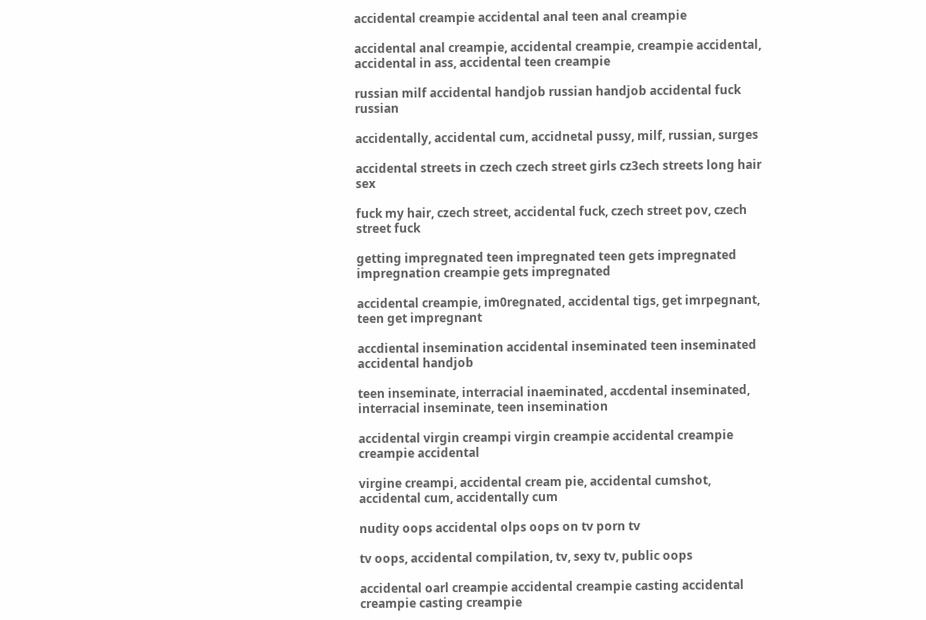accidental creampie accidental anal teen anal creampie

accidental anal creampie, accidental creampie, creampie accidental, accidental in ass, accidental teen creampie

russian milf accidental handjob russian handjob accidental fuck russian

accidentally, accidental cum, accidnetal pussy, milf, russian, surges

accidental streets in czech czech street girls cz3ech streets long hair sex

fuck my hair, czech street, accidental fuck, czech street pov, czech street fuck

getting impregnated teen impregnated teen gets impregnated impregnation creampie gets impregnated

accidental creampie, im0regnated, accidental tigs, get imrpegnant, teen get impregnant

accdiental insemination accidental inseminated teen inseminated accidental handjob

teen inseminate, interracial inaeminated, accdental inseminated, interracial inseminate, teen insemination

accidental virgin creampi virgin creampie accidental creampie creampie accidental

virgine creampi, accidental cream pie, accidental cumshot, accidental cum, accidentally cum

nudity oops accidental olps oops on tv porn tv

tv oops, accidental compilation, tv, sexy tv, public oops

accidental oarl creampie accidental creampie casting accidental creampie casting creampie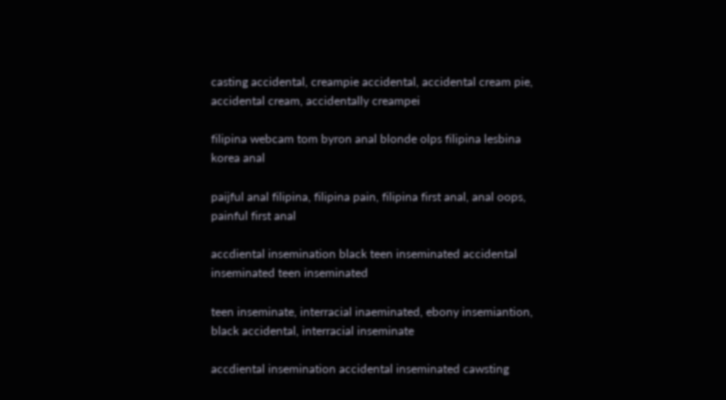casting accidental, creampie accidental, accidental cream pie, accidental cream, accidentally creampei

filipina webcam tom byron anal blonde olps filipina lesbina korea anal

paijful anal filipina, filipina pain, filipina first anal, anal oops, painful first anal

accdiental insemination black teen inseminated accidental inseminated teen inseminated

teen inseminate, interracial inaeminated, ebony insemiantion, black accidental, interracial inseminate

accdiental insemination accidental inseminated cawsting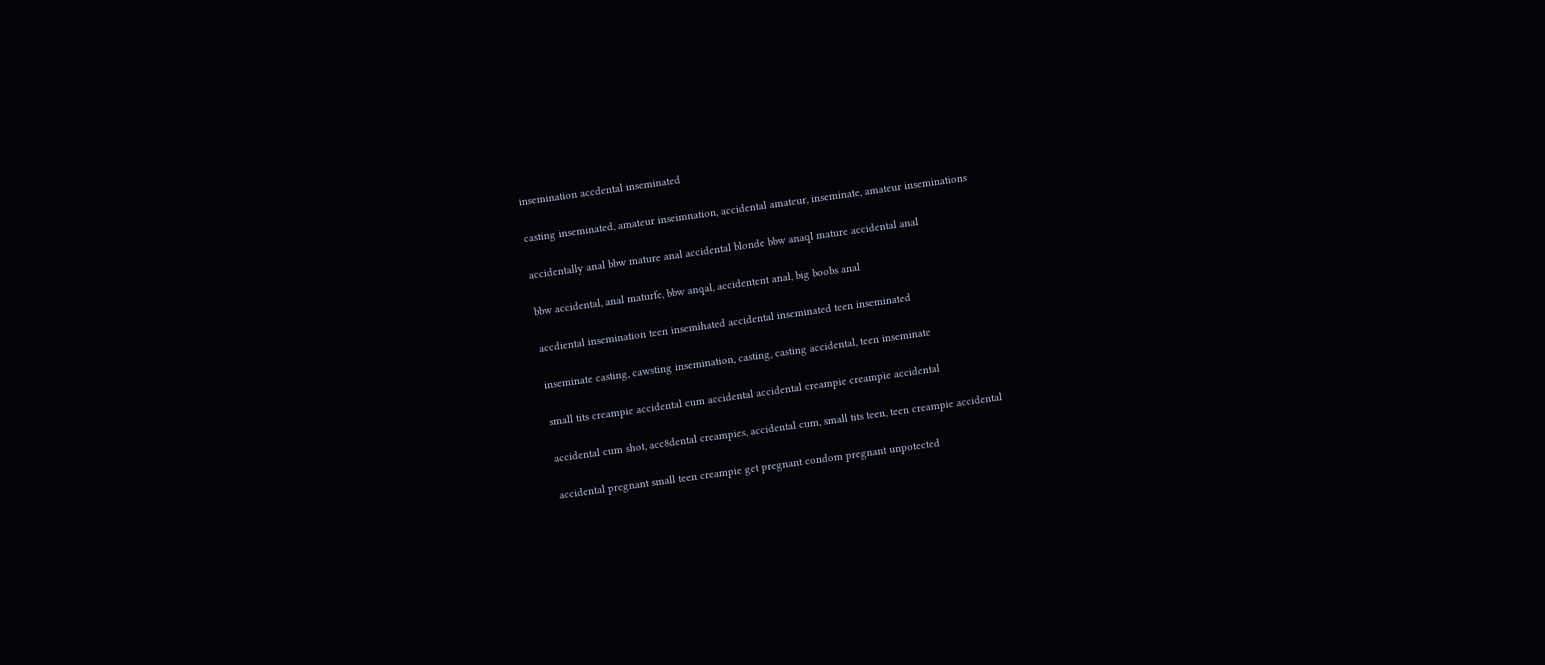insemination accdental inseminated

casting inseminated, amateur inseimnation, accidental amateur, inseminate, amateur inseminations

accidentally anal bbw mature anal accidental blonde bbw anaql mature accidental anal

bbw accidental, anal maturfe, bbw anqal, accidentent anal, big boobs anal

accdiental insemination teen insemihated accidental inseminated teen inseminated

inseminate casting, cawsting insemination, casting, casting accidental, teen inseminate

small tits creampie accidental cum accidental accidental creampie creampie accidental

accidental cum shot, acc8dental creampies, accidental cum, small tits teen, teen creampie accidental

accidental pregnant small teen creampie get pregnant condom pregnant unpotected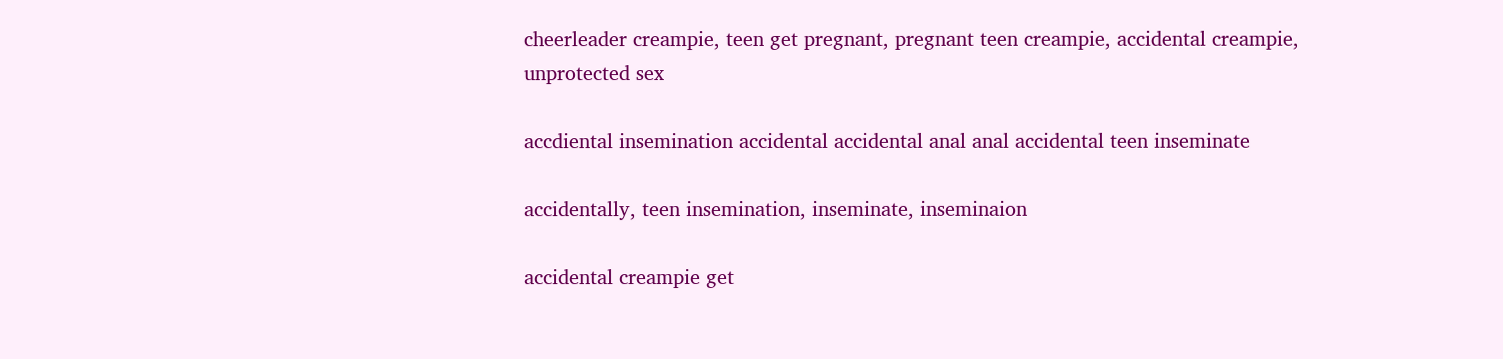cheerleader creampie, teen get pregnant, pregnant teen creampie, accidental creampie, unprotected sex

accdiental insemination accidental accidental anal anal accidental teen inseminate

accidentally, teen insemination, inseminate, inseminaion

accidental creampie get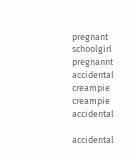pregnant schoolgirl pregnannt accidental creampie creampie accidental

accidental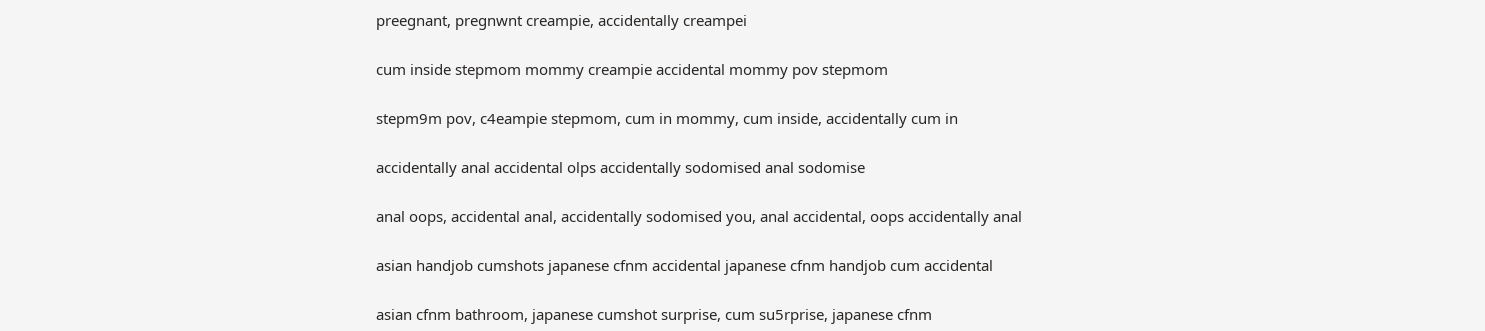preegnant, pregnwnt creampie, accidentally creampei

cum inside stepmom mommy creampie accidental mommy pov stepmom

stepm9m pov, c4eampie stepmom, cum in mommy, cum inside, accidentally cum in

accidentally anal accidental olps accidentally sodomised anal sodomise

anal oops, accidental anal, accidentally sodomised you, anal accidental, oops accidentally anal

asian handjob cumshots japanese cfnm accidental japanese cfnm handjob cum accidental

asian cfnm bathroom, japanese cumshot surprise, cum su5rprise, japanese cfnm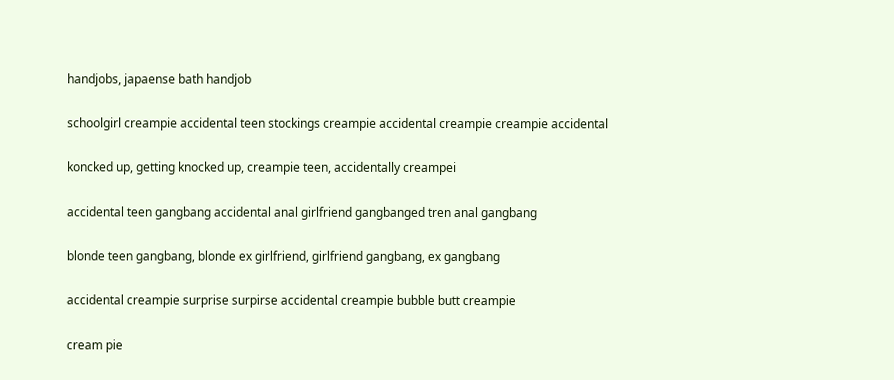handjobs, japaense bath handjob

schoolgirl creampie accidental teen stockings creampie accidental creampie creampie accidental

koncked up, getting knocked up, creampie teen, accidentally creampei

accidental teen gangbang accidental anal girlfriend gangbanged tren anal gangbang

blonde teen gangbang, blonde ex girlfriend, girlfriend gangbang, ex gangbang

accidental creampie surprise surpirse accidental creampie bubble butt creampie

cream pie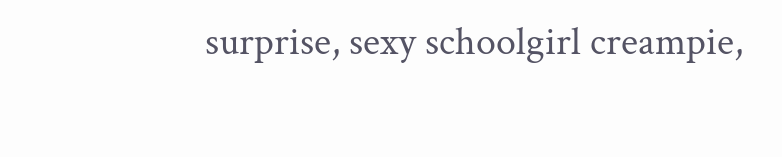surprise, sexy schoolgirl creampie,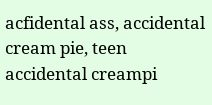acfidental ass, accidental cream pie, teen accidental creampi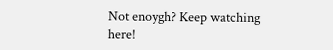Not enoygh? Keep watching here!